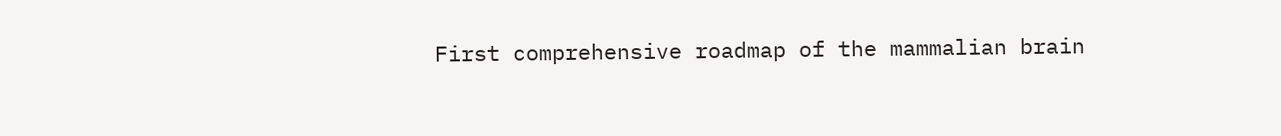First comprehensive roadmap of the mammalian brain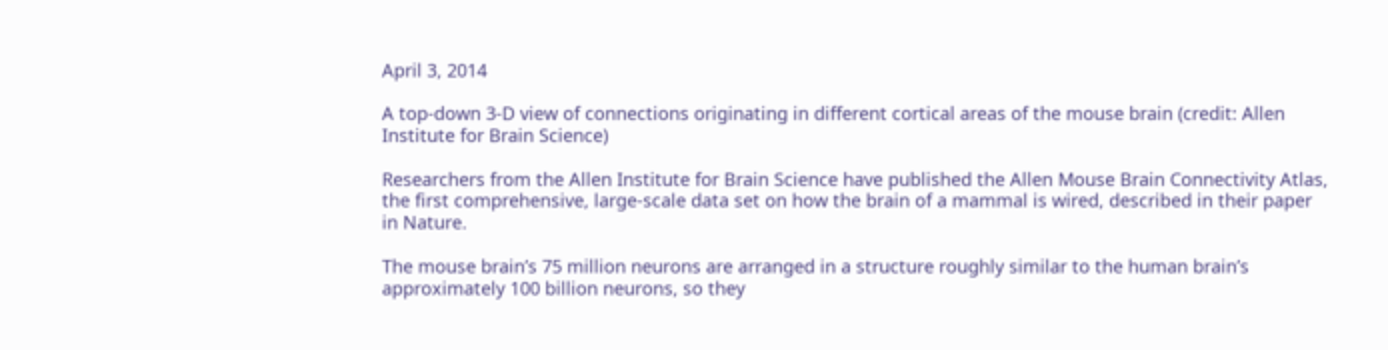April 3, 2014

A top-down 3-D view of connections originating in different cortical areas of the mouse brain (credit: Allen Institute for Brain Science)

Researchers from the Allen Institute for Brain Science have published the Allen Mouse Brain Connectivity Atlas, the first comprehensive, large-scale data set on how the brain of a mammal is wired, described in their paper in Nature.

The mouse brain’s 75 million neurons are arranged in a structure roughly similar to the human brain’s approximately 100 billion neurons, so they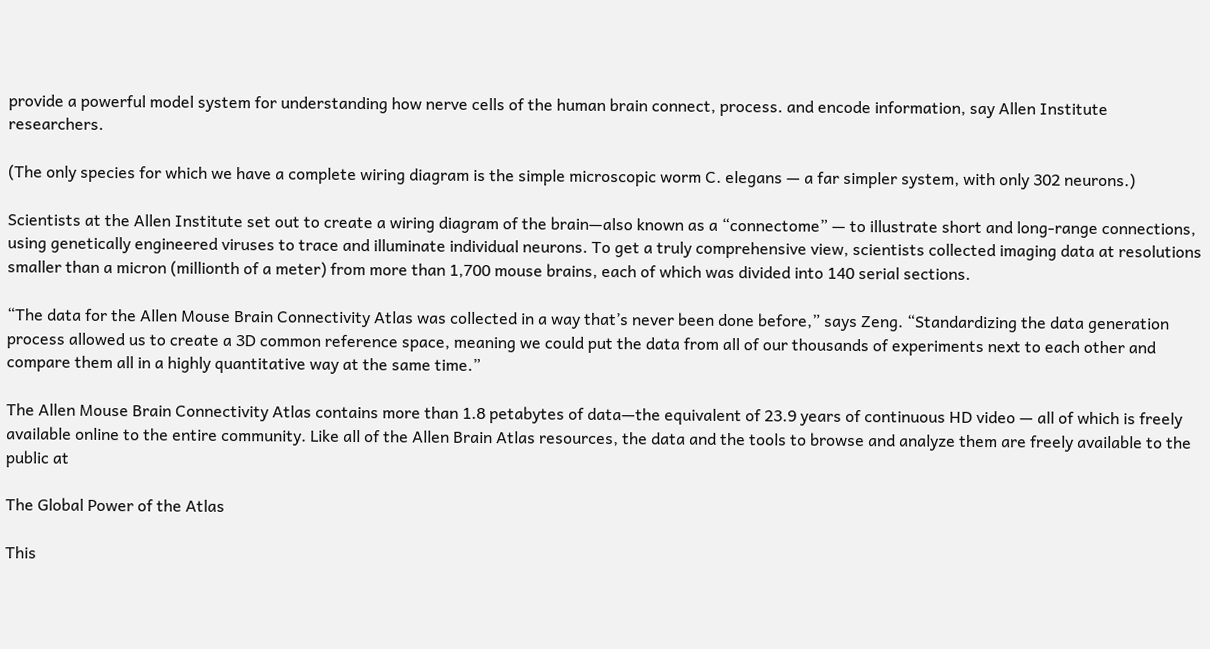provide a powerful model system for understanding how nerve cells of the human brain connect, process. and encode information, say Allen Institute researchers.

(The only species for which we have a complete wiring diagram is the simple microscopic worm C. elegans — a far simpler system, with only 302 neurons.)

Scientists at the Allen Institute set out to create a wiring diagram of the brain—also known as a “connectome” — to illustrate short and long-range connections, using genetically engineered viruses to trace and illuminate individual neurons. To get a truly comprehensive view, scientists collected imaging data at resolutions smaller than a micron (millionth of a meter) from more than 1,700 mouse brains, each of which was divided into 140 serial sections.

“The data for the Allen Mouse Brain Connectivity Atlas was collected in a way that’s never been done before,” says Zeng. “Standardizing the data generation process allowed us to create a 3D common reference space, meaning we could put the data from all of our thousands of experiments next to each other and compare them all in a highly quantitative way at the same time.”

The Allen Mouse Brain Connectivity Atlas contains more than 1.8 petabytes of data—the equivalent of 23.9 years of continuous HD video — all of which is freely available online to the entire community. Like all of the Allen Brain Atlas resources, the data and the tools to browse and analyze them are freely available to the public at

The Global Power of the Atlas

This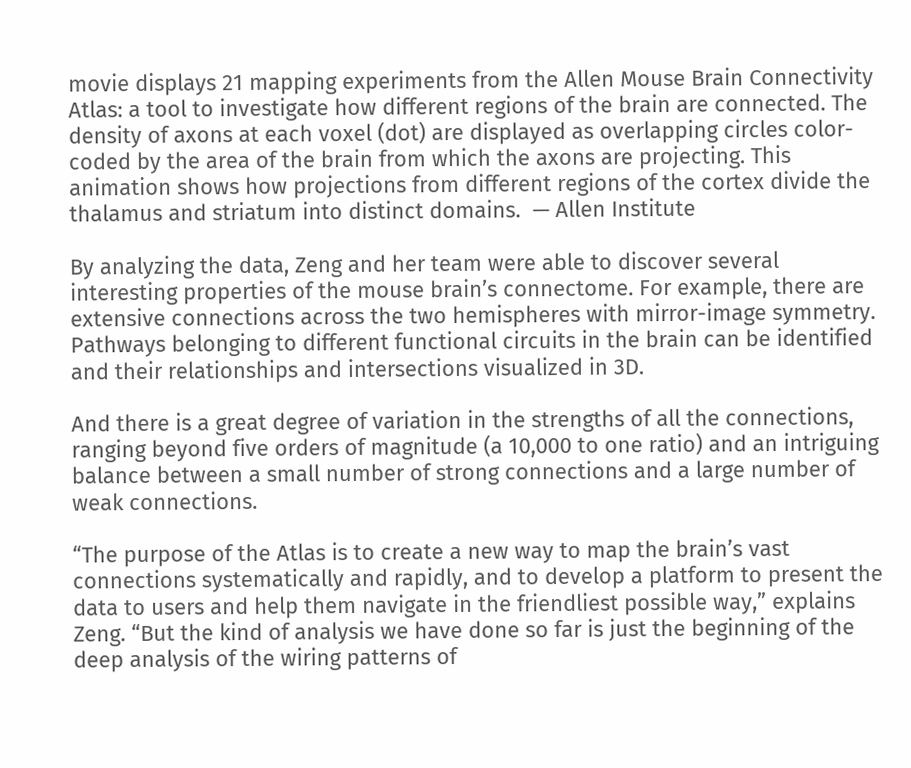movie displays 21 mapping experiments from the Allen Mouse Brain Connectivity Atlas: a tool to investigate how different regions of the brain are connected. The density of axons at each voxel (dot) are displayed as overlapping circles color-coded by the area of the brain from which the axons are projecting. This animation shows how projections from different regions of the cortex divide the thalamus and striatum into distinct domains.  — Allen Institute

By analyzing the data, Zeng and her team were able to discover several interesting properties of the mouse brain’s connectome. For example, there are extensive connections across the two hemispheres with mirror-image symmetry. Pathways belonging to different functional circuits in the brain can be identified and their relationships and intersections visualized in 3D.

And there is a great degree of variation in the strengths of all the connections, ranging beyond five orders of magnitude (a 10,000 to one ratio) and an intriguing balance between a small number of strong connections and a large number of weak connections.

“The purpose of the Atlas is to create a new way to map the brain’s vast connections systematically and rapidly, and to develop a platform to present the data to users and help them navigate in the friendliest possible way,” explains Zeng. “But the kind of analysis we have done so far is just the beginning of the deep analysis of the wiring patterns of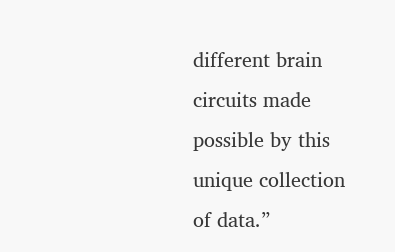different brain circuits made possible by this unique collection of data.”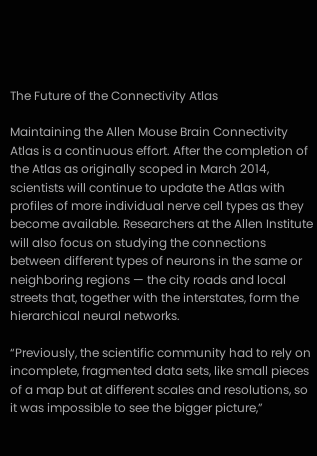The Future of the Connectivity Atlas

Maintaining the Allen Mouse Brain Connectivity Atlas is a continuous effort. After the completion of the Atlas as originally scoped in March 2014, scientists will continue to update the Atlas with profiles of more individual nerve cell types as they become available. Researchers at the Allen Institute will also focus on studying the connections between different types of neurons in the same or neighboring regions — the city roads and local streets that, together with the interstates, form the hierarchical neural networks.

“Previously, the scientific community had to rely on incomplete, fragmented data sets, like small pieces of a map but at different scales and resolutions, so it was impossible to see the bigger picture,”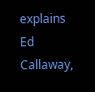explains Ed Callaway,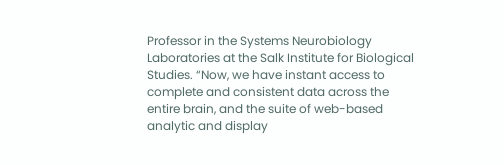Professor in the Systems Neurobiology Laboratories at the Salk Institute for Biological Studies. “Now, we have instant access to complete and consistent data across the entire brain, and the suite of web-based analytic and display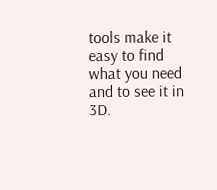tools make it easy to find what you need and to see it in 3D.